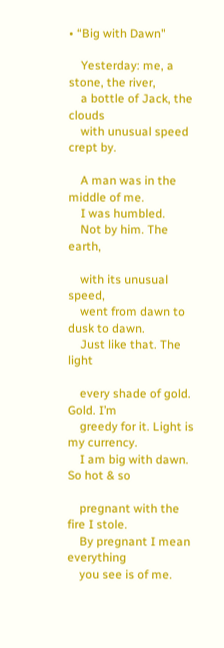• “Big with Dawn"

    Yesterday: me, a stone, the river,
    a bottle of Jack, the clouds
    with unusual speed crept by.

    A man was in the middle of me.
    I was humbled.
    Not by him. The earth,

    with its unusual speed,
    went from dawn to dusk to dawn.
    Just like that. The light

    every shade of gold. Gold. I’m
    greedy for it. Light is my currency.
    I am big with dawn. So hot & so

    pregnant with the fire I stole.
    By pregnant I mean everything
    you see is of me.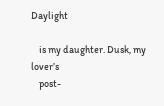Daylight

    is my daughter. Dusk, my lover’s
    post-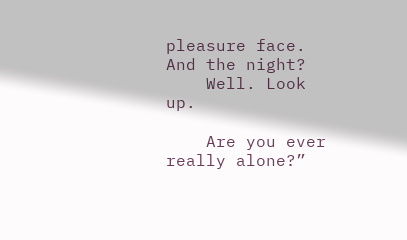pleasure face. And the night?
    Well. Look up.

    Are you ever really alone?”